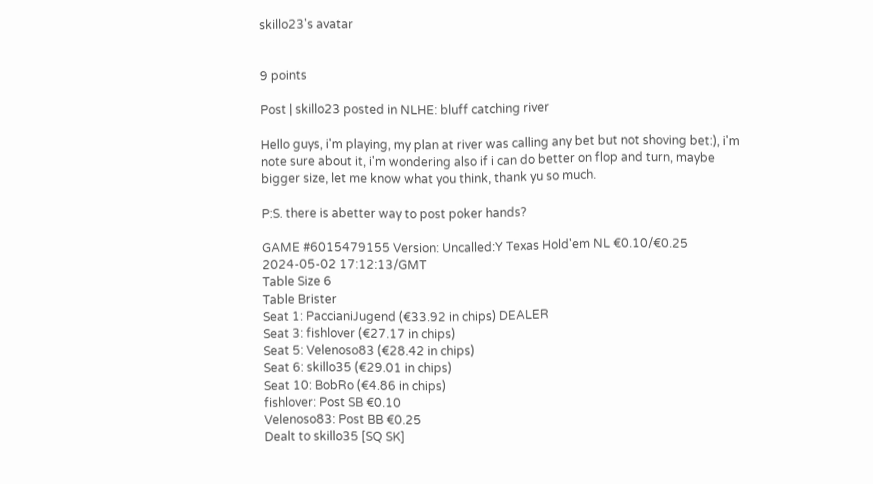skillo23's avatar


9 points

Post | skillo23 posted in NLHE: bluff catching river

Hello guys, i'm playing, my plan at river was calling any bet but not shoving bet:), i'm note sure about it, i'm wondering also if i can do better on flop and turn, maybe bigger size, let me know what you think, thank yu so much.

P:S. there is abetter way to post poker hands?

GAME #6015479155 Version: Uncalled:Y Texas Hold'em NL €0.10/€0.25 2024-05-02 17:12:13/GMT
Table Size 6
Table Brister
Seat 1: PaccianiJugend (€33.92 in chips) DEALER
Seat 3: fishlover (€27.17 in chips)
Seat 5: Velenoso83 (€28.42 in chips)
Seat 6: skillo35 (€29.01 in chips)
Seat 10: BobRo (€4.86 in chips)
fishlover: Post SB €0.10
Velenoso83: Post BB €0.25
Dealt to skillo35 [SQ SK]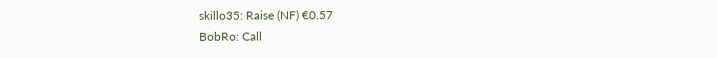skillo35: Raise (NF) €0.57
BobRo: Call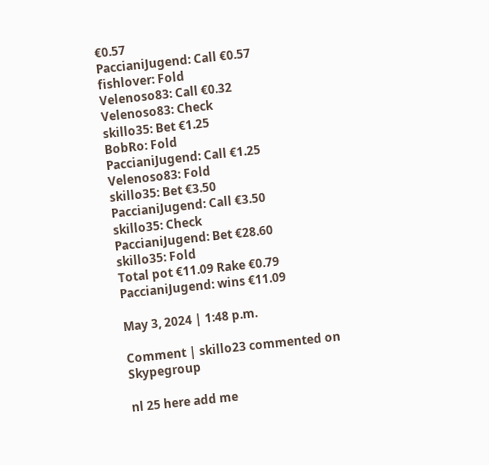€0.57
PaccianiJugend: Call €0.57
fishlover: Fold
Velenoso83: Call €0.32
Velenoso83: Check
skillo35: Bet €1.25
BobRo: Fold
PaccianiJugend: Call €1.25
Velenoso83: Fold
skillo35: Bet €3.50
PaccianiJugend: Call €3.50
skillo35: Check
PaccianiJugend: Bet €28.60
skillo35: Fold
Total pot €11.09 Rake €0.79
PaccianiJugend: wins €11.09

May 3, 2024 | 1:48 p.m.

Comment | skillo23 commented on Skypegroup

nl 25 here add me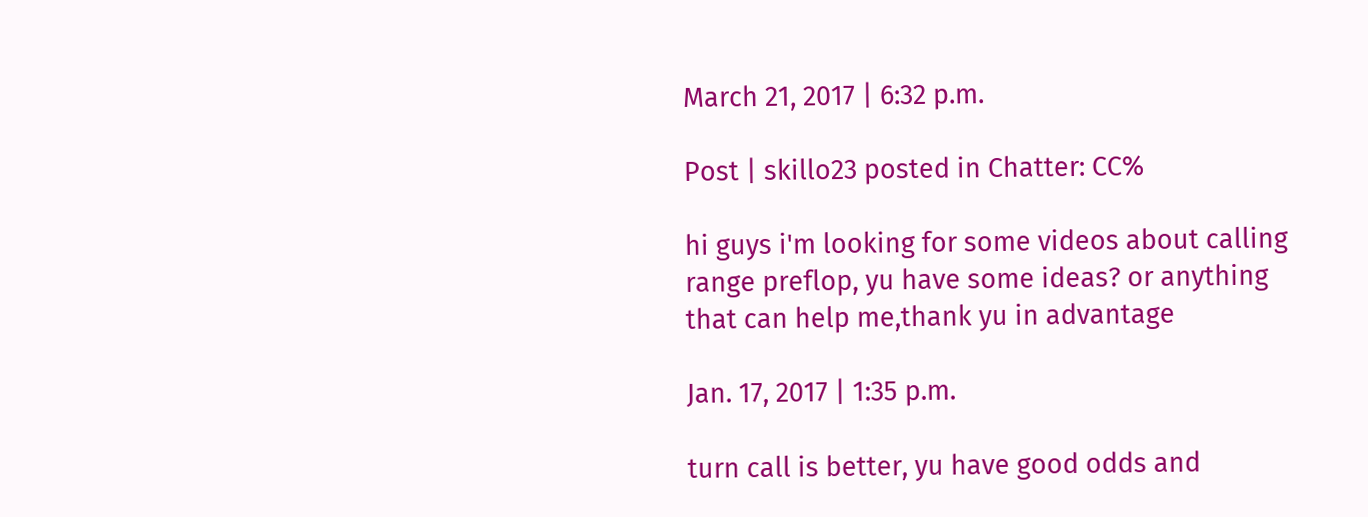March 21, 2017 | 6:32 p.m.

Post | skillo23 posted in Chatter: CC%

hi guys i'm looking for some videos about calling range preflop, yu have some ideas? or anything that can help me,thank yu in advantage

Jan. 17, 2017 | 1:35 p.m.

turn call is better, yu have good odds and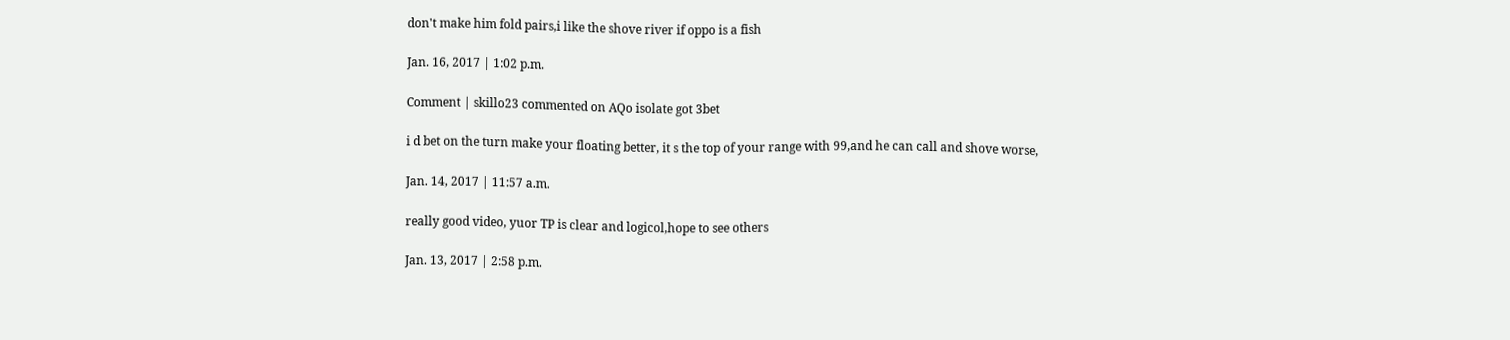don't make him fold pairs,i like the shove river if oppo is a fish

Jan. 16, 2017 | 1:02 p.m.

Comment | skillo23 commented on AQo isolate got 3bet

i d bet on the turn make your floating better, it s the top of your range with 99,and he can call and shove worse,

Jan. 14, 2017 | 11:57 a.m.

really good video, yuor TP is clear and logicol,hope to see others

Jan. 13, 2017 | 2:58 p.m.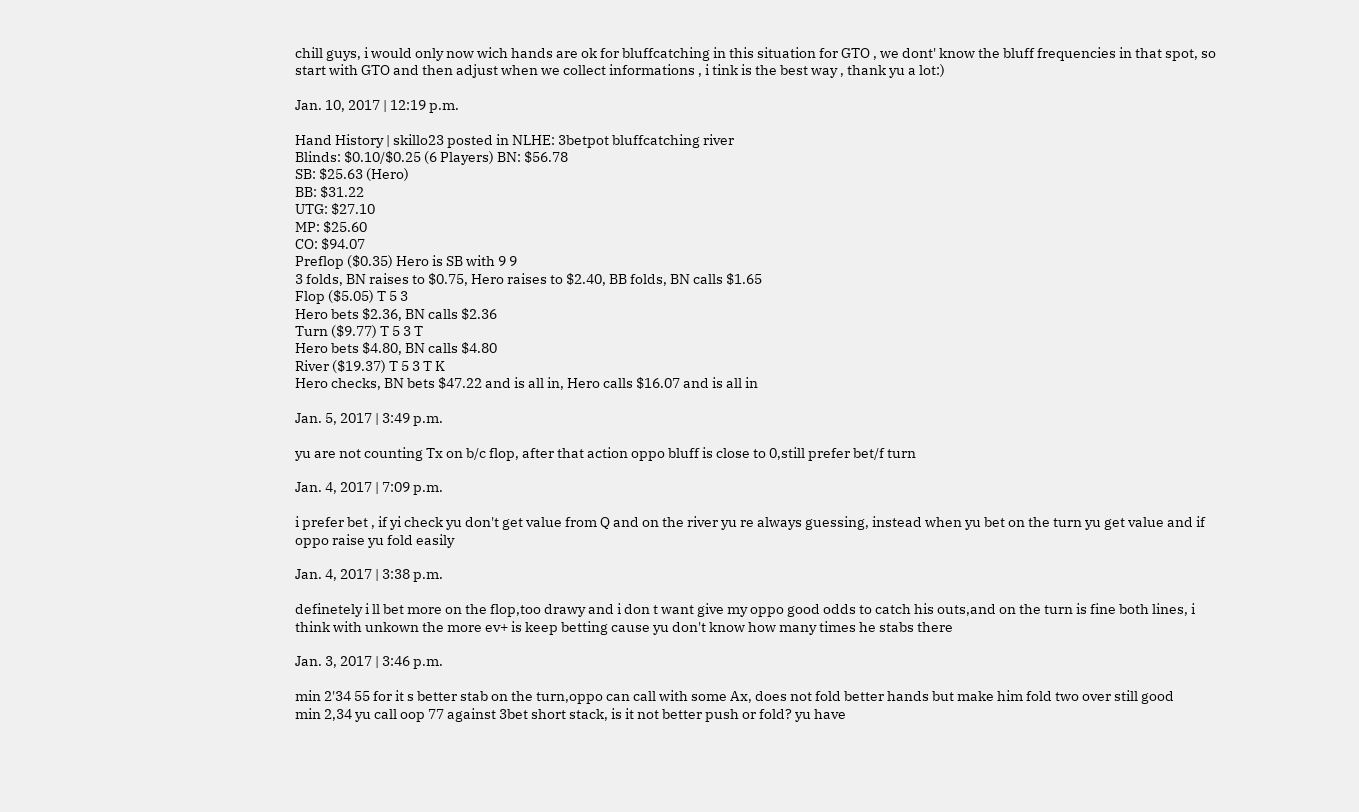chill guys, i would only now wich hands are ok for bluffcatching in this situation for GTO , we dont' know the bluff frequencies in that spot, so start with GTO and then adjust when we collect informations , i tink is the best way , thank yu a lot:)

Jan. 10, 2017 | 12:19 p.m.

Hand History | skillo23 posted in NLHE: 3betpot bluffcatching river
Blinds: $0.10/$0.25 (6 Players) BN: $56.78
SB: $25.63 (Hero)
BB: $31.22
UTG: $27.10
MP: $25.60
CO: $94.07
Preflop ($0.35) Hero is SB with 9 9
3 folds, BN raises to $0.75, Hero raises to $2.40, BB folds, BN calls $1.65
Flop ($5.05) T 5 3
Hero bets $2.36, BN calls $2.36
Turn ($9.77) T 5 3 T
Hero bets $4.80, BN calls $4.80
River ($19.37) T 5 3 T K
Hero checks, BN bets $47.22 and is all in, Hero calls $16.07 and is all in

Jan. 5, 2017 | 3:49 p.m.

yu are not counting Tx on b/c flop, after that action oppo bluff is close to 0,still prefer bet/f turn

Jan. 4, 2017 | 7:09 p.m.

i prefer bet , if yi check yu don't get value from Q and on the river yu re always guessing, instead when yu bet on the turn yu get value and if oppo raise yu fold easily

Jan. 4, 2017 | 3:38 p.m.

definetely i ll bet more on the flop,too drawy and i don t want give my oppo good odds to catch his outs,and on the turn is fine both lines, i think with unkown the more ev+ is keep betting cause yu don't know how many times he stabs there

Jan. 3, 2017 | 3:46 p.m.

min 2'34 55 for it s better stab on the turn,oppo can call with some Ax, does not fold better hands but make him fold two over still good
min 2,34 yu call oop 77 against 3bet short stack, is it not better push or fold? yu have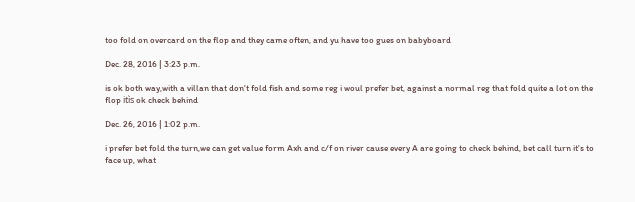too fold on overcard on the flop and they came often, and yu have too gues on babyboard

Dec. 28, 2016 | 3:23 p.m.

is ok both way,with a villan that don't fold fish and some reg i woul prefer bet, against a normal reg that fold quite a lot on the flop itìs ok check behind

Dec. 26, 2016 | 1:02 p.m.

i prefer bet fold the turn,we can get value form Axh and c/f on river cause every A are going to check behind, bet call turn it's to face up, what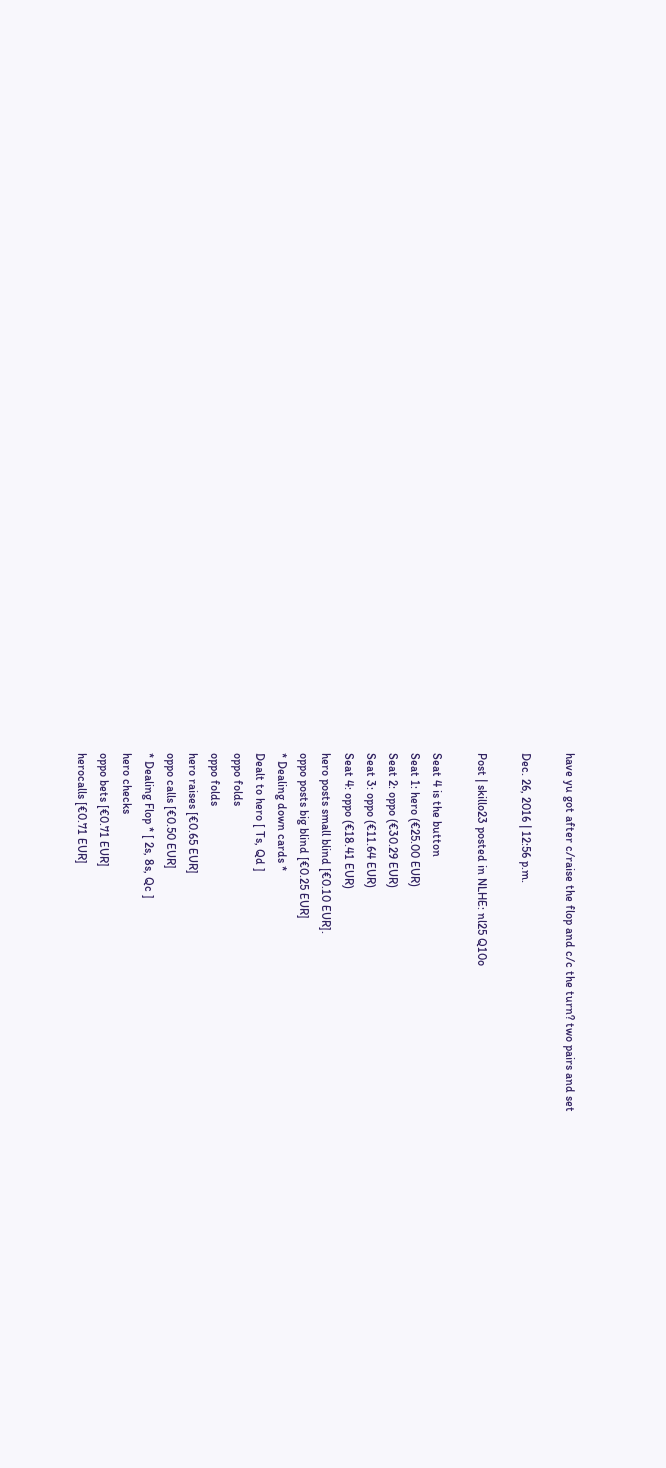have yu got after c/raise the flop and c/c the turn? two pairs and set

Dec. 26, 2016 | 12:56 p.m.

Post | skillo23 posted in NLHE: nl25 Q10o

Seat 4 is the button
Seat 1: hero (€25.00 EUR)
Seat 2: oppo (€30.29 EUR)
Seat 3: oppo (€11.64 EUR)
Seat 4: oppo (€18.41 EUR)
hero posts small blind [€0.10 EUR].
oppo posts big blind [€0.25 EUR]
* Dealing down cards *
Dealt to hero [ Ts, Qd ]
oppo folds
oppo folds
hero raises [€0.65 EUR]
oppo calls [€0.50 EUR]
* Dealing Flop * [ 2s, 8s, Qc ]
hero checks
oppo bets [€0.71 EUR]
herocalls [€0.71 EUR]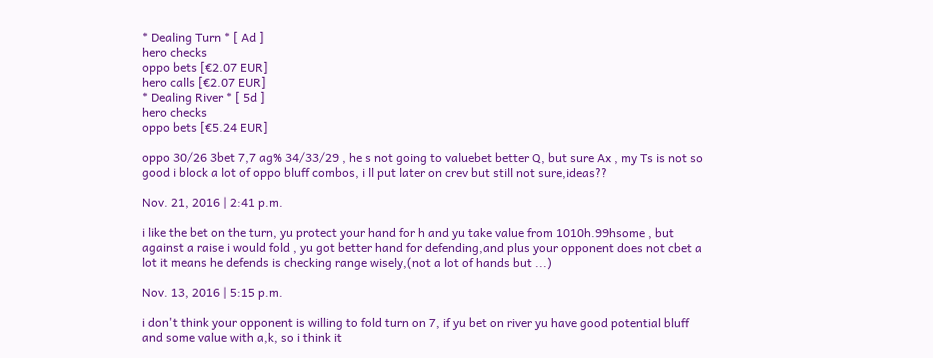* Dealing Turn * [ Ad ]
hero checks
oppo bets [€2.07 EUR]
hero calls [€2.07 EUR]
* Dealing River * [ 5d ]
hero checks
oppo bets [€5.24 EUR]

oppo 30/26 3bet 7,7 ag% 34/33/29 , he s not going to valuebet better Q, but sure Ax , my Ts is not so good i block a lot of oppo bluff combos, i ll put later on crev but still not sure,ideas??

Nov. 21, 2016 | 2:41 p.m.

i like the bet on the turn, yu protect your hand for h and yu take value from 1010h.99hsome , but against a raise i would fold , yu got better hand for defending,and plus your opponent does not cbet a lot it means he defends is checking range wisely,(not a lot of hands but ...)

Nov. 13, 2016 | 5:15 p.m.

i don't think your opponent is willing to fold turn on 7, if yu bet on river yu have good potential bluff and some value with a,k, so i think it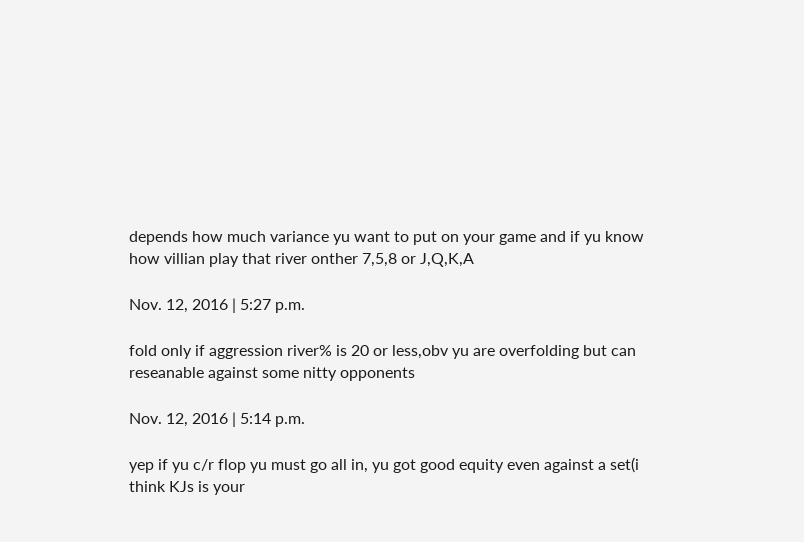depends how much variance yu want to put on your game and if yu know how villian play that river onther 7,5,8 or J,Q,K,A

Nov. 12, 2016 | 5:27 p.m.

fold only if aggression river% is 20 or less,obv yu are overfolding but can reseanable against some nitty opponents

Nov. 12, 2016 | 5:14 p.m.

yep if yu c/r flop yu must go all in, yu got good equity even against a set(i think KJs is your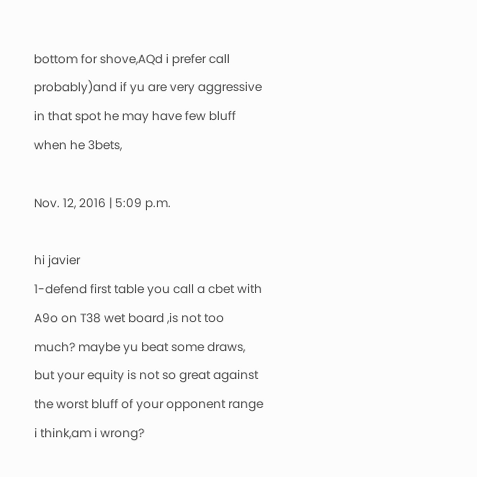bottom for shove,AQd i prefer call probably)and if yu are very aggressive in that spot he may have few bluff when he 3bets,

Nov. 12, 2016 | 5:09 p.m.

hi javier
1-defend first table you call a cbet with A9o on T38 wet board ,is not too much? maybe yu beat some draws, but your equity is not so great against the worst bluff of your opponent range i think,am i wrong?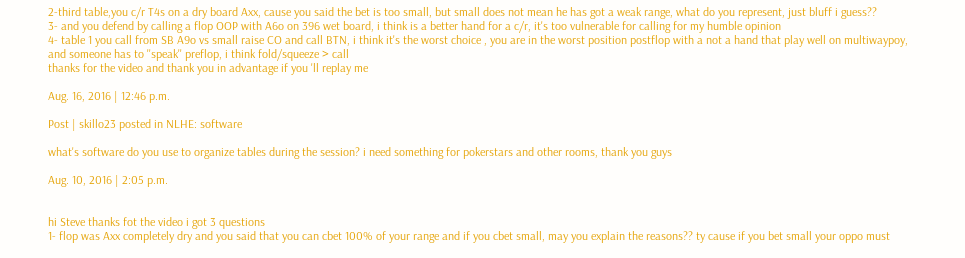2-third table,you c/r T4s on a dry board Axx, cause you said the bet is too small, but small does not mean he has got a weak range, what do you represent, just bluff i guess??
3- and you defend by calling a flop OOP with A6o on 396 wet board, i think is a better hand for a c/r, it's too vulnerable for calling for my humble opinion
4- table 1 you call from SB A9o vs small raise CO and call BTN, i think it's the worst choice , you are in the worst position postflop with a not a hand that play well on multiwaypoy, and someone has to ''speak'' preflop, i think fold/squeeze > call
thanks for the video and thank you in advantage if you 'll replay me

Aug. 16, 2016 | 12:46 p.m.

Post | skillo23 posted in NLHE: software

what's software do you use to organize tables during the session? i need something for pokerstars and other rooms, thank you guys

Aug. 10, 2016 | 2:05 p.m.


hi Steve thanks fot the video i got 3 questions
1- flop was Axx completely dry and you said that you can cbet 100% of your range and if you cbet small, may you explain the reasons?? ty cause if you bet small your oppo must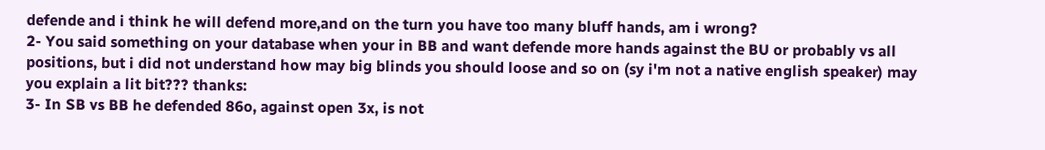defende and i think he will defend more,and on the turn you have too many bluff hands, am i wrong?
2- You said something on your database when your in BB and want defende more hands against the BU or probably vs all positions, but i did not understand how may big blinds you should loose and so on (sy i'm not a native english speaker) may you explain a lit bit??? thanks:
3- In SB vs BB he defended 86o, against open 3x, is not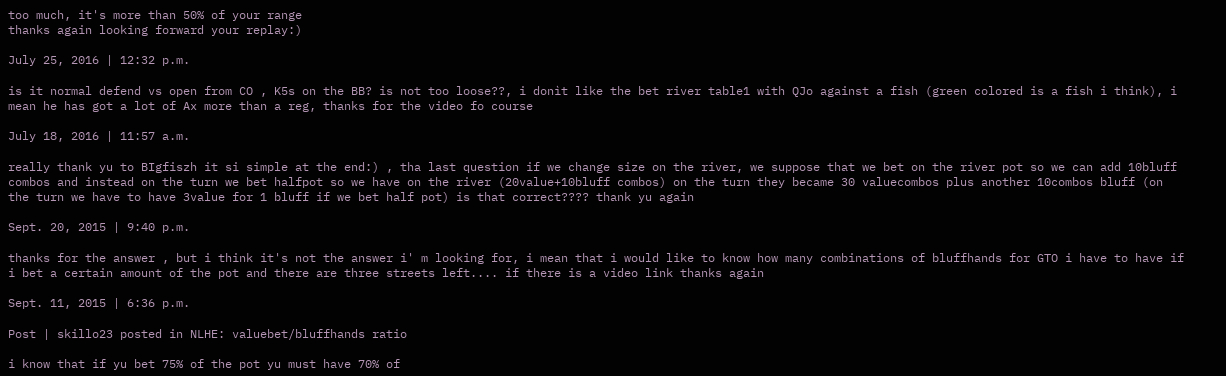too much, it's more than 50% of your range
thanks again looking forward your replay:)

July 25, 2016 | 12:32 p.m.

is it normal defend vs open from CO , K5s on the BB? is not too loose??, i donìt like the bet river table1 with QJo against a fish (green colored is a fish i think), i mean he has got a lot of Ax more than a reg, thanks for the video fo course

July 18, 2016 | 11:57 a.m.

really thank yu to BIgfiszh it si simple at the end:) , tha last question if we change size on the river, we suppose that we bet on the river pot so we can add 10bluff combos and instead on the turn we bet halfpot so we have on the river (20value+10bluff combos) on the turn they became 30 valuecombos plus another 10combos bluff (on the turn we have to have 3value for 1 bluff if we bet half pot) is that correct???? thank yu again

Sept. 20, 2015 | 9:40 p.m.

thanks for the answer , but i think it's not the answer i' m looking for, i mean that i would like to know how many combinations of bluffhands for GTO i have to have if i bet a certain amount of the pot and there are three streets left.... if there is a video link thanks again

Sept. 11, 2015 | 6:36 p.m.

Post | skillo23 posted in NLHE: valuebet/bluffhands ratio

i know that if yu bet 75% of the pot yu must have 70% of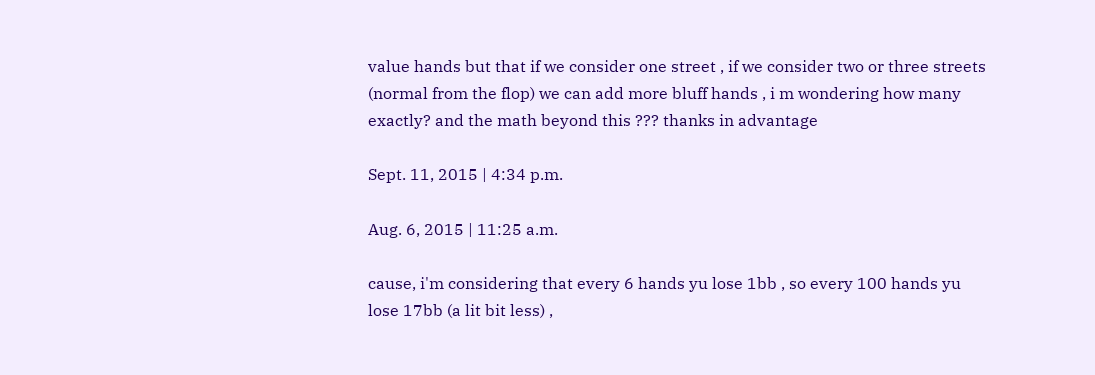value hands but that if we consider one street , if we consider two or three streets (normal from the flop) we can add more bluff hands , i m wondering how many exactly? and the math beyond this ??? thanks in advantage

Sept. 11, 2015 | 4:34 p.m.

Aug. 6, 2015 | 11:25 a.m.

cause, i'm considering that every 6 hands yu lose 1bb , so every 100 hands yu lose 17bb (a lit bit less) ,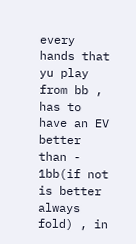every hands that yu play from bb , has to have an EV better than - 1bb(if not is better always fold) , in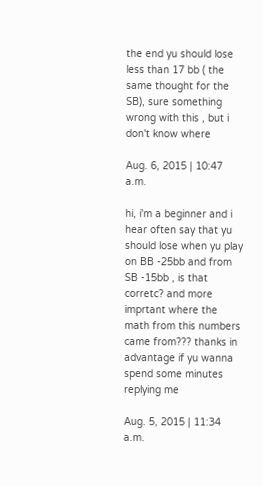the end yu should lose less than 17 bb ( the same thought for the SB), sure something wrong with this , but i don't know where

Aug. 6, 2015 | 10:47 a.m.

hi, i'm a beginner and i hear often say that yu should lose when yu play on BB -25bb and from SB -15bb , is that corretc? and more imprtant where the math from this numbers came from??? thanks in advantage if yu wanna spend some minutes replying me

Aug. 5, 2015 | 11:34 a.m.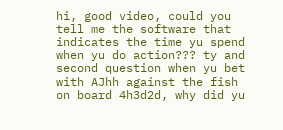hi, good video, could you tell me the software that indicates the time yu spend when yu do action??? ty and second question when yu bet with AJhh against the fish on board 4h3d2d, why did yu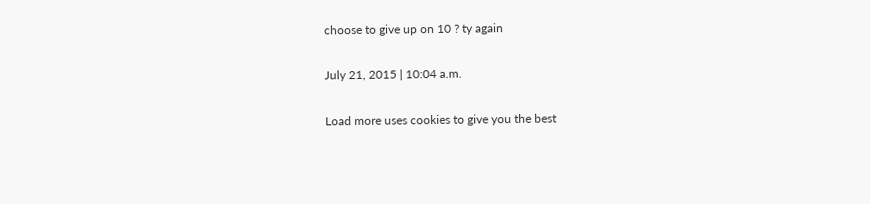choose to give up on 10 ? ty again

July 21, 2015 | 10:04 a.m.

Load more uses cookies to give you the best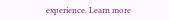experience. Learn more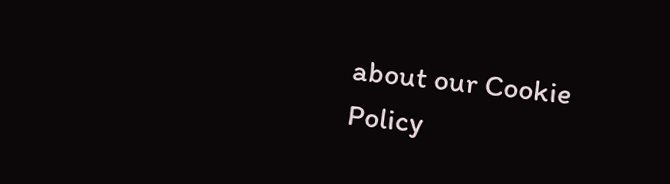about our Cookie Policy